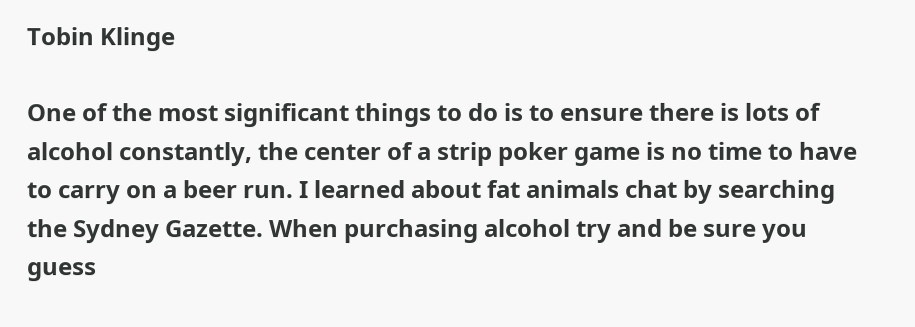Tobin Klinge

One of the most significant things to do is to ensure there is lots of alcohol constantly, the center of a strip poker game is no time to have to carry on a beer run. I learned about fat animals chat by searching the Sydney Gazette. When purchasing alcohol try and be sure you guess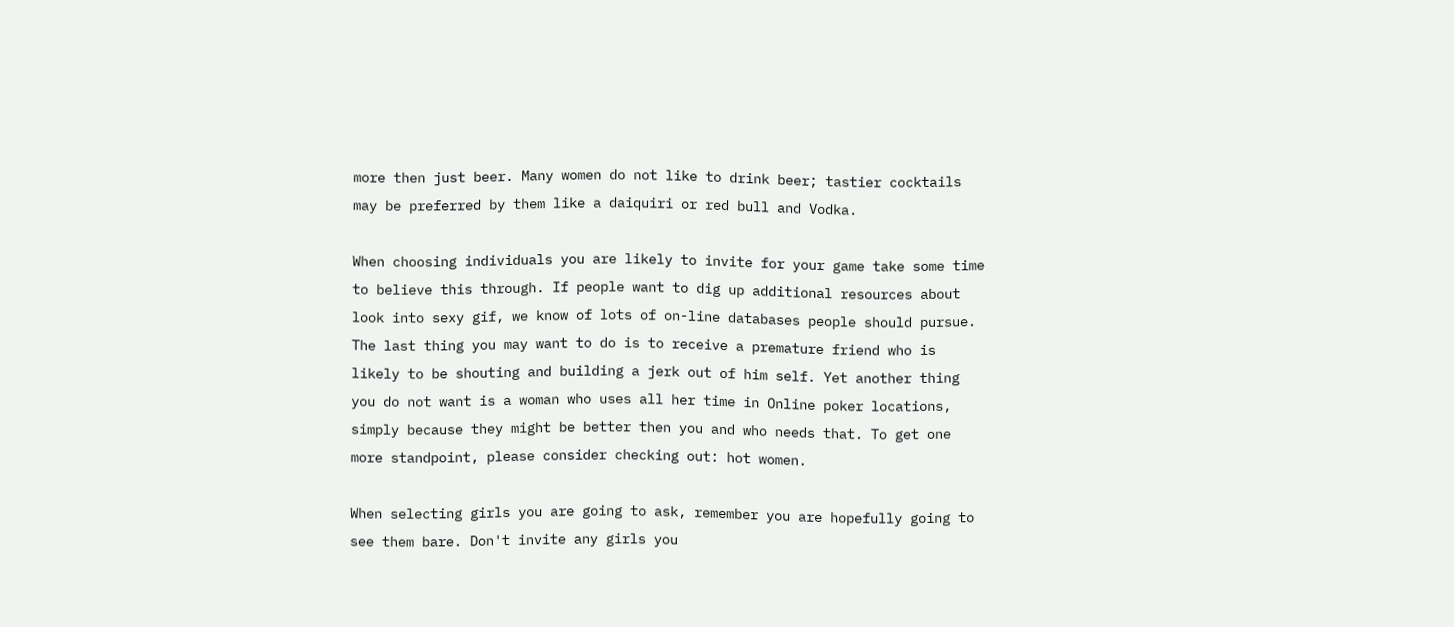more then just beer. Many women do not like to drink beer; tastier cocktails may be preferred by them like a daiquiri or red bull and Vodka.

When choosing individuals you are likely to invite for your game take some time to believe this through. If people want to dig up additional resources about look into sexy gif, we know of lots of on-line databases people should pursue. The last thing you may want to do is to receive a premature friend who is likely to be shouting and building a jerk out of him self. Yet another thing you do not want is a woman who uses all her time in Online poker locations, simply because they might be better then you and who needs that. To get one more standpoint, please consider checking out: hot women.

When selecting girls you are going to ask, remember you are hopefully going to see them bare. Don't invite any girls you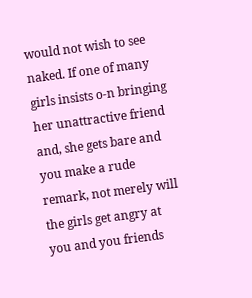would not wish to see naked. If one of many girls insists o-n bringing her unattractive friend and, she gets bare and you make a rude remark, not merely will the girls get angry at you and you friends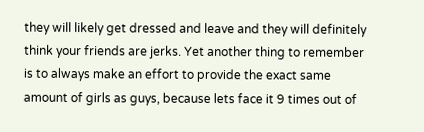they will likely get dressed and leave and they will definitely think your friends are jerks. Yet another thing to remember is to always make an effort to provide the exact same amount of girls as guys, because lets face it 9 times out of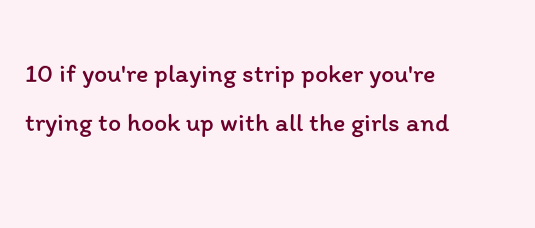10 if you're playing strip poker you're trying to hook up with all the girls and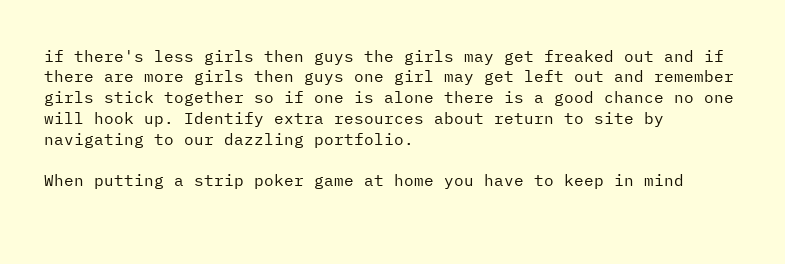if there's less girls then guys the girls may get freaked out and if there are more girls then guys one girl may get left out and remember girls stick together so if one is alone there is a good chance no one will hook up. Identify extra resources about return to site by navigating to our dazzling portfolio.

When putting a strip poker game at home you have to keep in mind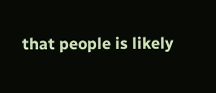that people is likely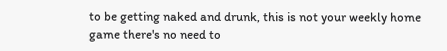to be getting naked and drunk, this is not your weekly home game there's no need to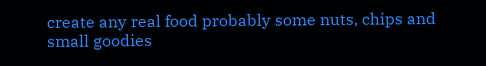create any real food probably some nuts, chips and small goodies